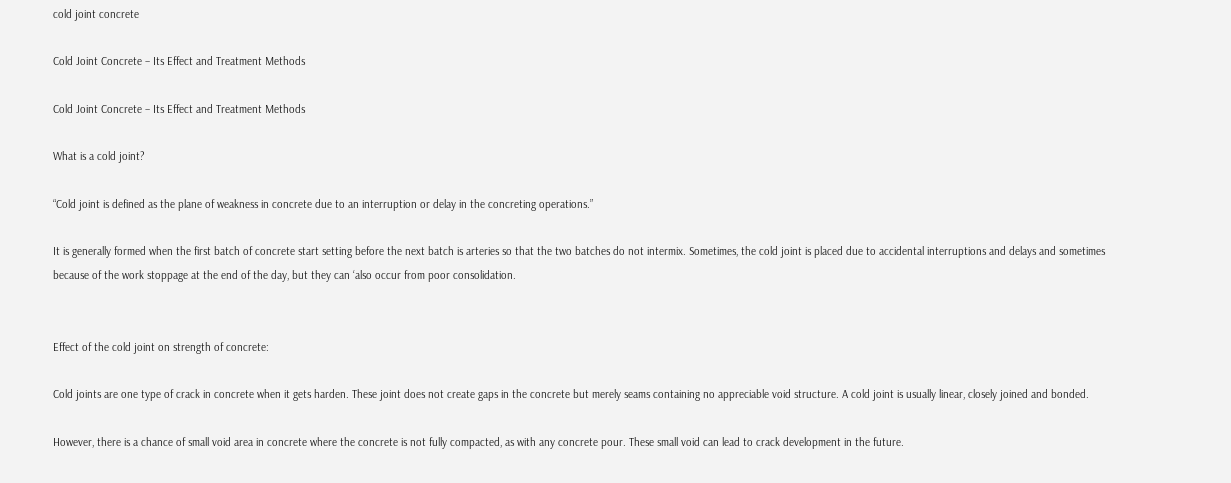cold joint concrete

Cold Joint Concrete – Its Effect and Treatment Methods

Cold Joint Concrete – Its Effect and Treatment Methods

What is a cold joint?

“Cold joint is defined as the plane of weakness in concrete due to an interruption or delay in the concreting operations.”

It is generally formed when the first batch of concrete start setting before the next batch is arteries so that the two batches do not intermix. Sometimes, the cold joint is placed due to accidental interruptions and delays and sometimes because of the work stoppage at the end of the day, but they can ‘also occur from poor consolidation.


Effect of the cold joint on strength of concrete:

Cold joints are one type of crack in concrete when it gets harden. These joint does not create gaps in the concrete but merely seams containing no appreciable void structure. A cold joint is usually linear, closely joined and bonded.

However, there is a chance of small void area in concrete where the concrete is not fully compacted, as with any concrete pour. These small void can lead to crack development in the future.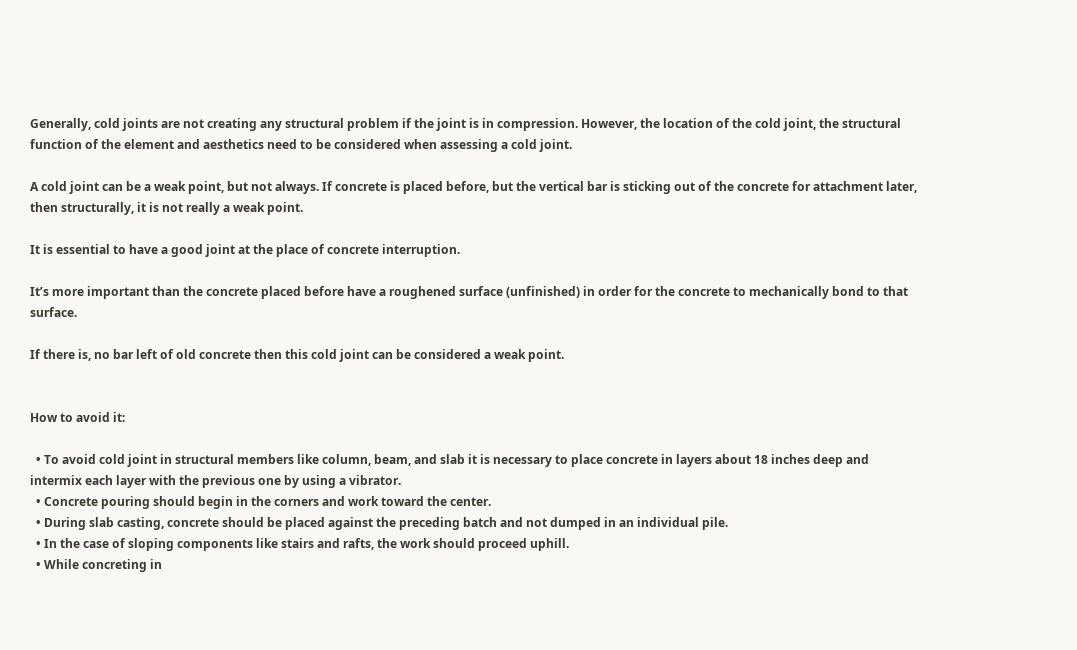Generally, cold joints are not creating any structural problem if the joint is in compression. However, the location of the cold joint, the structural function of the element and aesthetics need to be considered when assessing a cold joint.

A cold joint can be a weak point, but not always. If concrete is placed before, but the vertical bar is sticking out of the concrete for attachment later, then structurally, it is not really a weak point.

It is essential to have a good joint at the place of concrete interruption.

It’s more important than the concrete placed before have a roughened surface (unfinished) in order for the concrete to mechanically bond to that surface.

If there is, no bar left of old concrete then this cold joint can be considered a weak point.


How to avoid it:

  • To avoid cold joint in structural members like column, beam, and slab it is necessary to place concrete in layers about 18 inches deep and intermix each layer with the previous one by using a vibrator.
  • Concrete pouring should begin in the corners and work toward the center.
  • During slab casting, concrete should be placed against the preceding batch and not dumped in an individual pile.
  • In the case of sloping components like stairs and rafts, the work should proceed uphill.
  • While concreting in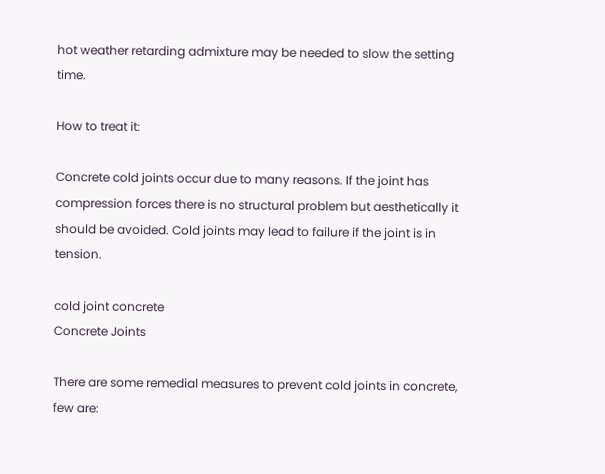hot weather retarding admixture may be needed to slow the setting time.

How to treat it:

Concrete cold joints occur due to many reasons. If the joint has compression forces there is no structural problem but aesthetically it should be avoided. Cold joints may lead to failure if the joint is in tension.

cold joint concrete
Concrete Joints

There are some remedial measures to prevent cold joints in concrete, few are: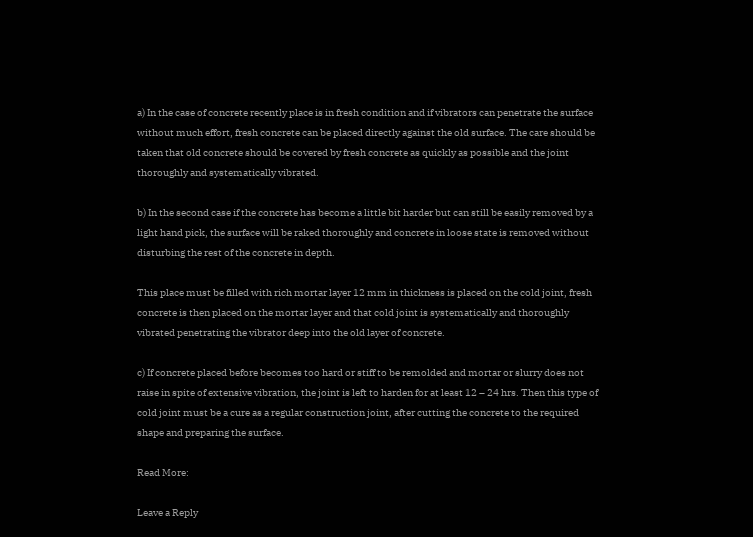a) In the case of concrete recently place is in fresh condition and if vibrators can penetrate the surface without much effort, fresh concrete can be placed directly against the old surface. The care should be taken that old concrete should be covered by fresh concrete as quickly as possible and the joint thoroughly and systematically vibrated.

b) In the second case if the concrete has become a little bit harder but can still be easily removed by a light hand pick, the surface will be raked thoroughly and concrete in loose state is removed without disturbing the rest of the concrete in depth.

This place must be filled with rich mortar layer 12 mm in thickness is placed on the cold joint, fresh concrete is then placed on the mortar layer and that cold joint is systematically and thoroughly vibrated penetrating the vibrator deep into the old layer of concrete.

c) If concrete placed before becomes too hard or stiff to be remolded and mortar or slurry does not raise in spite of extensive vibration, the joint is left to harden for at least 12 – 24 hrs. Then this type of cold joint must be a cure as a regular construction joint, after cutting the concrete to the required shape and preparing the surface.

Read More:

Leave a Reply